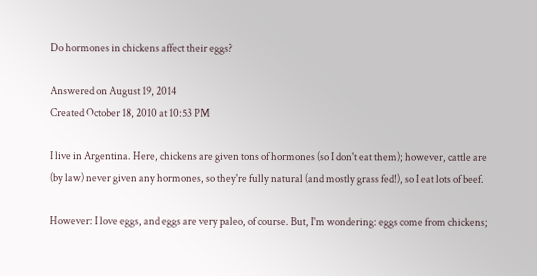Do hormones in chickens affect their eggs?

Answered on August 19, 2014
Created October 18, 2010 at 10:53 PM

I live in Argentina. Here, chickens are given tons of hormones (so I don't eat them); however, cattle are (by law) never given any hormones, so they're fully natural (and mostly grass fed!), so I eat lots of beef.

However: I love eggs, and eggs are very paleo, of course. But, I'm wondering: eggs come from chickens;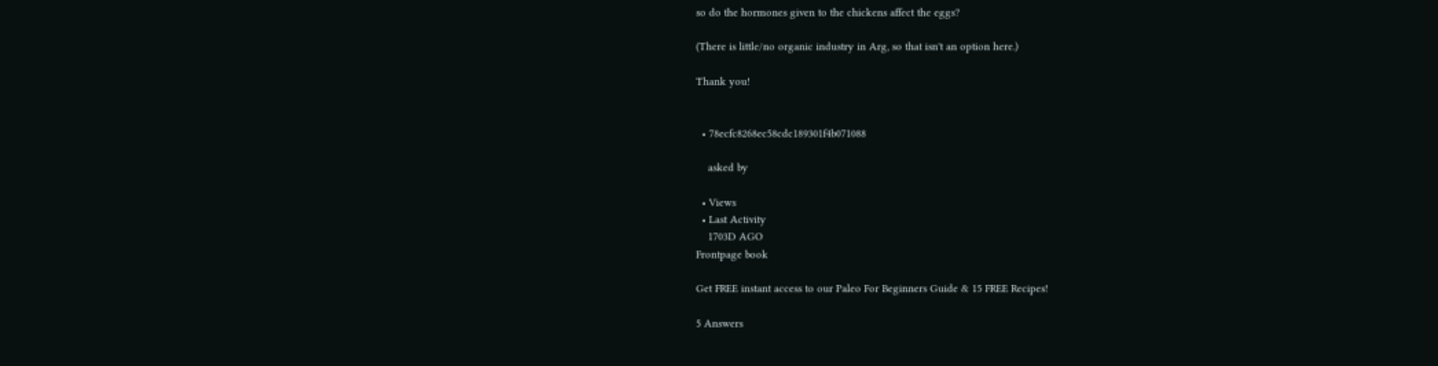so do the hormones given to the chickens affect the eggs?

(There is little/no organic industry in Arg, so that isn't an option here.)

Thank you!


  • 78ecfc8268ec58cdc189301f4b071088

    asked by

  • Views
  • Last Activity
    1703D AGO
Frontpage book

Get FREE instant access to our Paleo For Beginners Guide & 15 FREE Recipes!

5 Answers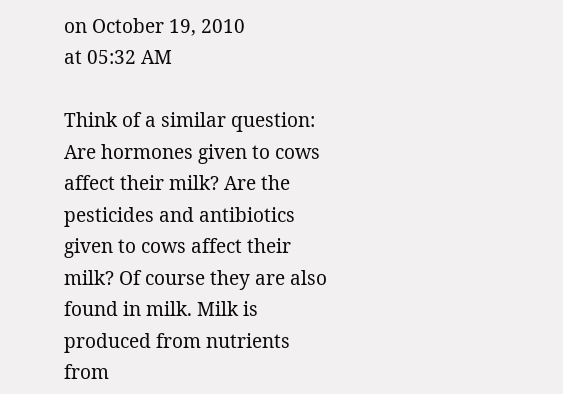on October 19, 2010
at 05:32 AM

Think of a similar question: Are hormones given to cows affect their milk? Are the pesticides and antibiotics given to cows affect their milk? Of course they are also found in milk. Milk is produced from nutrients from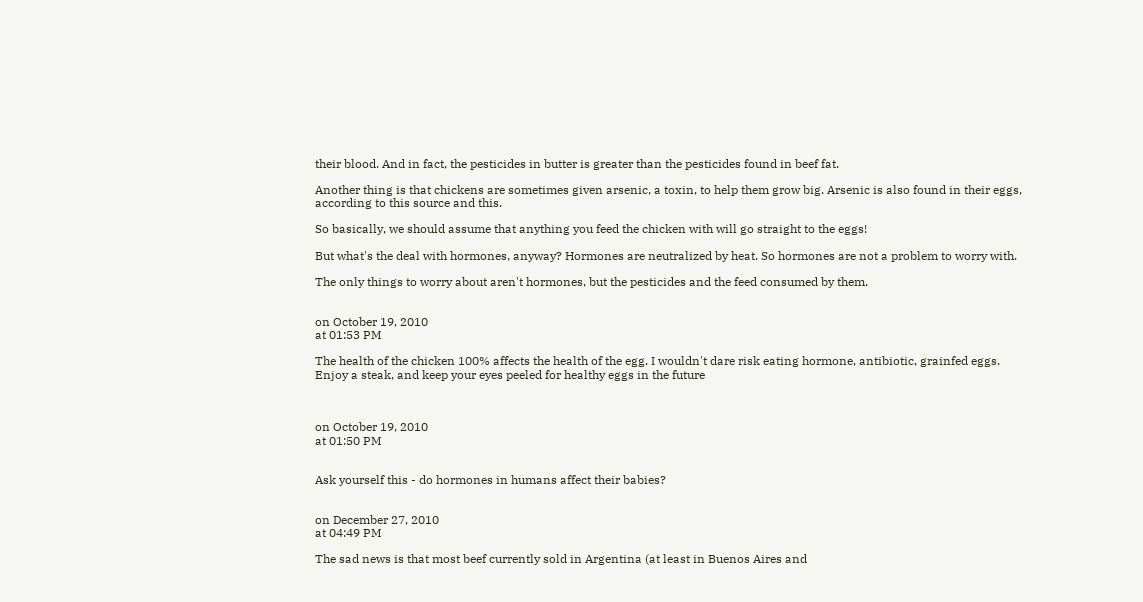their blood. And in fact, the pesticides in butter is greater than the pesticides found in beef fat.

Another thing is that chickens are sometimes given arsenic, a toxin, to help them grow big. Arsenic is also found in their eggs, according to this source and this.

So basically, we should assume that anything you feed the chicken with will go straight to the eggs!

But what's the deal with hormones, anyway? Hormones are neutralized by heat. So hormones are not a problem to worry with.

The only things to worry about aren't hormones, but the pesticides and the feed consumed by them.


on October 19, 2010
at 01:53 PM

The health of the chicken 100% affects the health of the egg. I wouldn't dare risk eating hormone, antibiotic, grainfed eggs. Enjoy a steak, and keep your eyes peeled for healthy eggs in the future



on October 19, 2010
at 01:50 PM


Ask yourself this - do hormones in humans affect their babies?


on December 27, 2010
at 04:49 PM

The sad news is that most beef currently sold in Argentina (at least in Buenos Aires and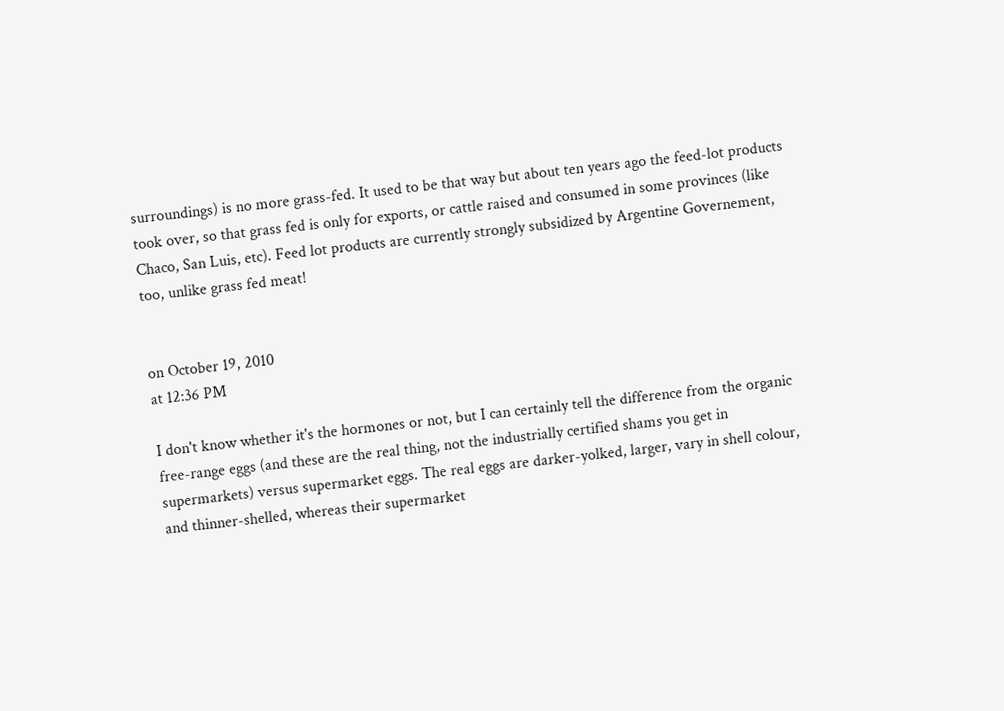surroundings) is no more grass-fed. It used to be that way but about ten years ago the feed-lot products took over, so that grass fed is only for exports, or cattle raised and consumed in some provinces (like Chaco, San Luis, etc). Feed lot products are currently strongly subsidized by Argentine Governement, too, unlike grass fed meat!


on October 19, 2010
at 12:36 PM

I don't know whether it's the hormones or not, but I can certainly tell the difference from the organic free-range eggs (and these are the real thing, not the industrially certified shams you get in supermarkets) versus supermarket eggs. The real eggs are darker-yolked, larger, vary in shell colour, and thinner-shelled, whereas their supermarket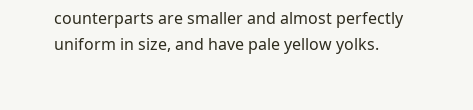counterparts are smaller and almost perfectly uniform in size, and have pale yellow yolks.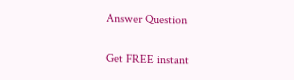Answer Question

Get FREE instant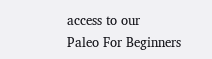access to our
Paleo For Beginners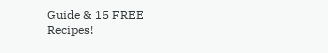Guide & 15 FREE Recipes!